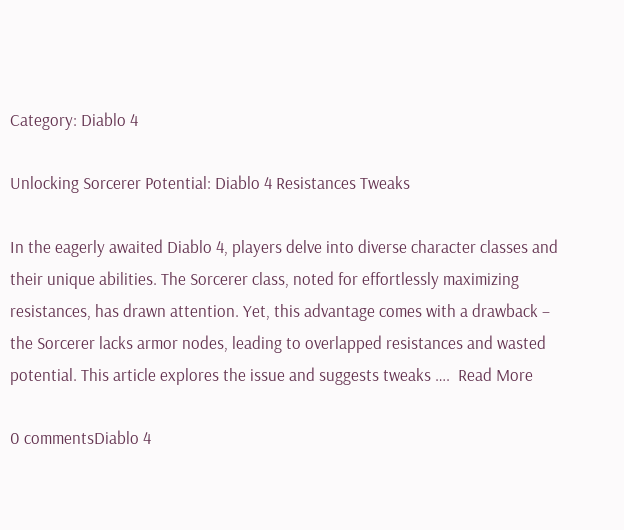Category: Diablo 4

Unlocking Sorcerer Potential: Diablo 4 Resistances Tweaks

In the eagerly awaited Diablo 4, players delve into diverse character classes and their unique abilities. The Sorcerer class, noted for effortlessly maximizing resistances, has drawn attention. Yet, this advantage comes with a drawback – the Sorcerer lacks armor nodes, leading to overlapped resistances and wasted potential. This article explores the issue and suggests tweaks ….  Read More

0 commentsDiablo 4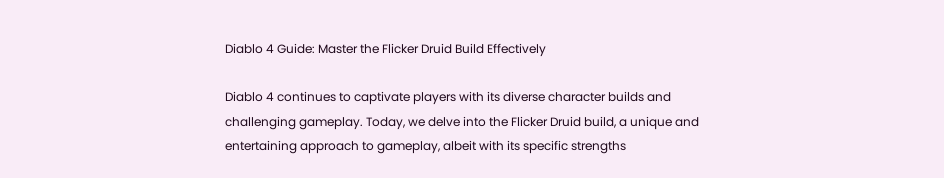Diablo 4 Guide: Master the Flicker Druid Build Effectively

Diablo 4 continues to captivate players with its diverse character builds and challenging gameplay. Today, we delve into the Flicker Druid build, a unique and entertaining approach to gameplay, albeit with its specific strengths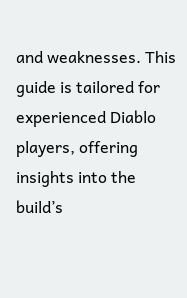and weaknesses. This guide is tailored for experienced Diablo players, offering insights into the build’s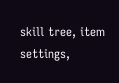skill tree, item settings,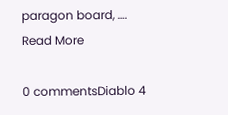paragon board, ….  Read More

0 commentsDiablo 4